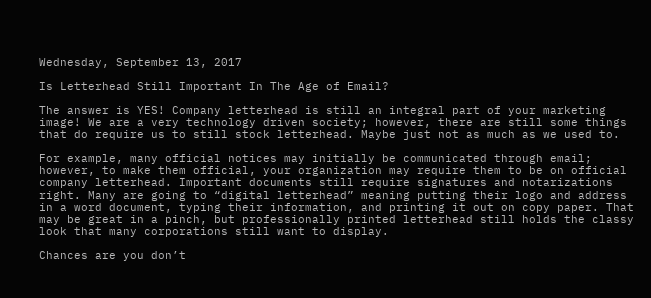Wednesday, September 13, 2017

Is Letterhead Still Important In The Age of Email?

The answer is YES! Company letterhead is still an integral part of your marketing image! We are a very technology driven society; however, there are still some things that do require us to still stock letterhead. Maybe just not as much as we used to.

For example, many official notices may initially be communicated through email; however, to make them official, your organization may require them to be on official company letterhead. Important documents still require signatures and notarizations right. Many are going to “digital letterhead” meaning putting their logo and address in a word document, typing their information, and printing it out on copy paper. That may be great in a pinch, but professionally printed letterhead still holds the classy look that many corporations still want to display.

Chances are you don’t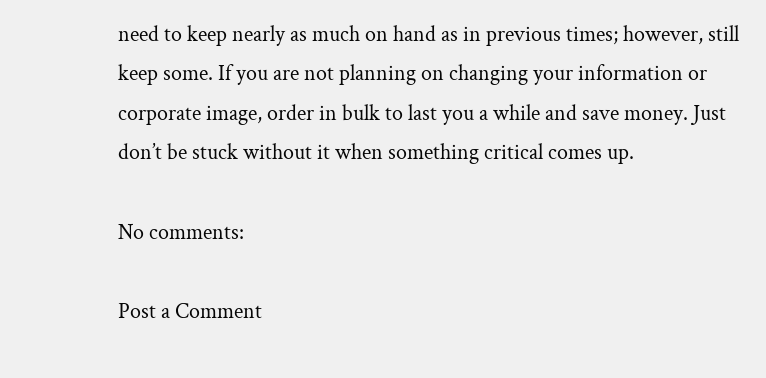need to keep nearly as much on hand as in previous times; however, still keep some. If you are not planning on changing your information or corporate image, order in bulk to last you a while and save money. Just don’t be stuck without it when something critical comes up.

No comments:

Post a Comment